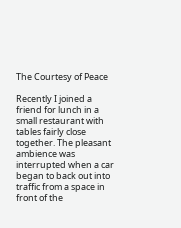The Courtesy of Peace

Recently I joined a friend for lunch in a small restaurant with tables fairly close together. The pleasant ambience was interrupted when a car began to back out into traffic from a space in front of the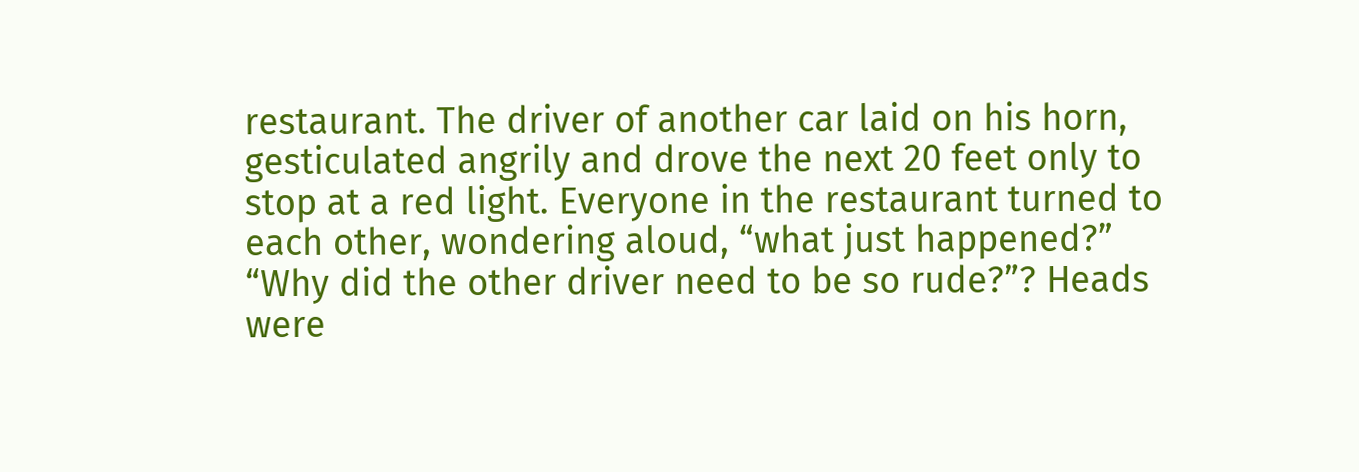restaurant. The driver of another car laid on his horn, gesticulated angrily and drove the next 20 feet only to stop at a red light. Everyone in the restaurant turned to each other, wondering aloud, “what just happened?” “Why did the other driver need to be so rude?”? Heads were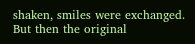shaken, smiles were exchanged. But then the original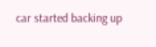car started backing up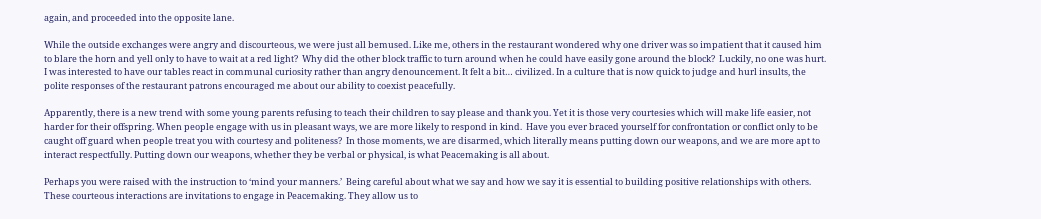again, and proceeded into the opposite lane.

While the outside exchanges were angry and discourteous, we were just all bemused. Like me, others in the restaurant wondered why one driver was so impatient that it caused him to blare the horn and yell only to have to wait at a red light?  Why did the other block traffic to turn around when he could have easily gone around the block?  Luckily, no one was hurt. I was interested to have our tables react in communal curiosity rather than angry denouncement. It felt a bit… civilized. In a culture that is now quick to judge and hurl insults, the polite responses of the restaurant patrons encouraged me about our ability to coexist peacefully.

Apparently, there is a new trend with some young parents refusing to teach their children to say please and thank you. Yet it is those very courtesies which will make life easier, not harder for their offspring. When people engage with us in pleasant ways, we are more likely to respond in kind.  Have you ever braced yourself for confrontation or conflict only to be caught off guard when people treat you with courtesy and politeness?  In those moments, we are disarmed, which literally means putting down our weapons, and we are more apt to interact respectfully. Putting down our weapons, whether they be verbal or physical, is what Peacemaking is all about.

Perhaps you were raised with the instruction to ‘mind your manners.’  Being careful about what we say and how we say it is essential to building positive relationships with others. These courteous interactions are invitations to engage in Peacemaking. They allow us to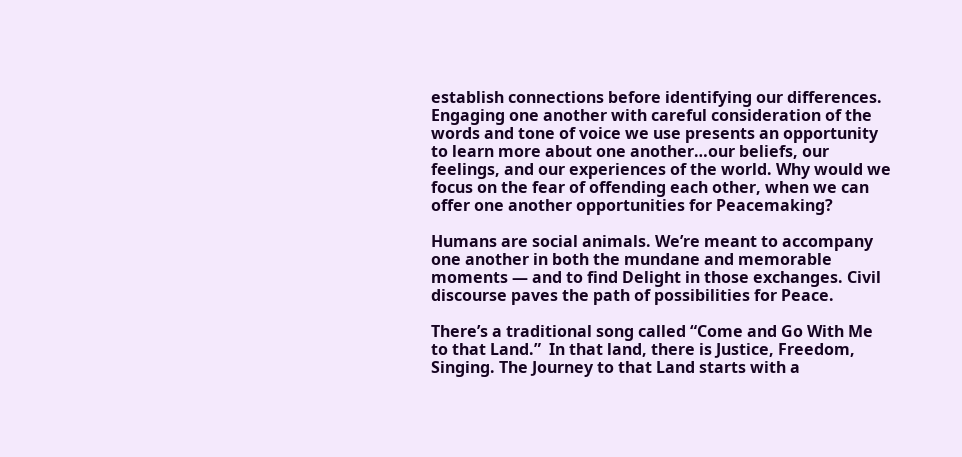establish connections before identifying our differences. Engaging one another with careful consideration of the words and tone of voice we use presents an opportunity to learn more about one another…our beliefs, our feelings, and our experiences of the world. Why would we focus on the fear of offending each other, when we can offer one another opportunities for Peacemaking?

Humans are social animals. We’re meant to accompany one another in both the mundane and memorable moments — and to find Delight in those exchanges. Civil discourse paves the path of possibilities for Peace.

There’s a traditional song called “Come and Go With Me to that Land.”  In that land, there is Justice, Freedom, Singing. The Journey to that Land starts with a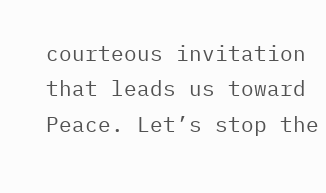courteous invitation that leads us toward Peace. Let’s stop the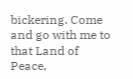bickering. Come and go with me to that Land of Peace,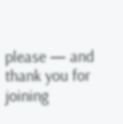please — and thank you for joining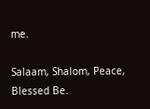me.

Salaam, Shalom, Peace, Blessed Be.